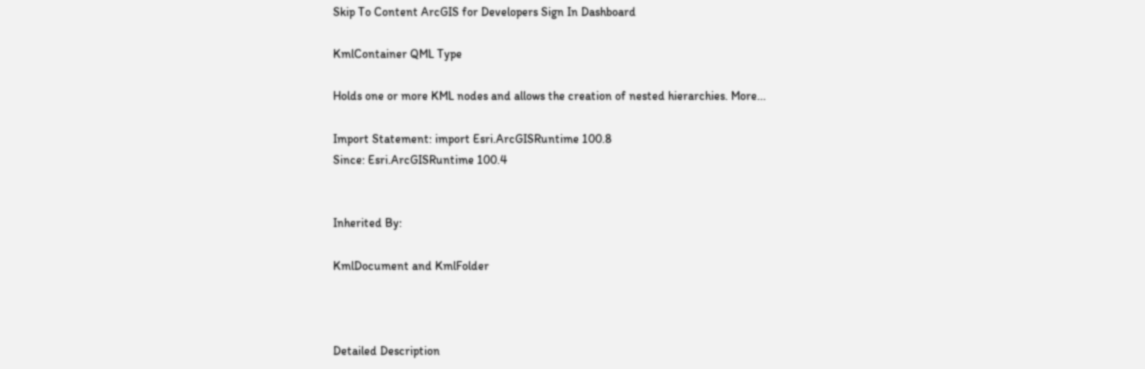Skip To Content ArcGIS for Developers Sign In Dashboard

KmlContainer QML Type

Holds one or more KML nodes and allows the creation of nested hierarchies. More...

Import Statement: import Esri.ArcGISRuntime 100.8
Since: Esri.ArcGISRuntime 100.4


Inherited By:

KmlDocument and KmlFolder



Detailed Description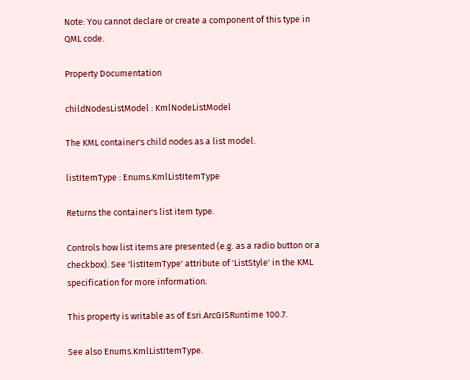Note: You cannot declare or create a component of this type in QML code.

Property Documentation

childNodesListModel : KmlNodeListModel

The KML container's child nodes as a list model.

listItemType : Enums.KmlListItemType

Returns the container's list item type.

Controls how list items are presented (e.g. as a radio button or a checkbox). See 'listItemType' attribute of 'ListStyle' in the KML specification for more information.

This property is writable as of Esri.ArcGISRuntime 100.7.

See also Enums.KmlListItemType.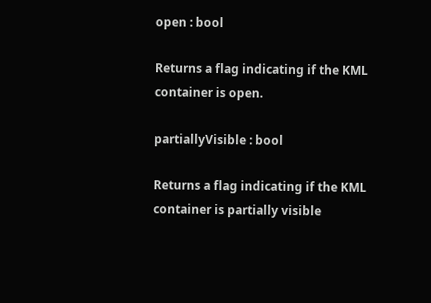open : bool

Returns a flag indicating if the KML container is open.

partiallyVisible : bool

Returns a flag indicating if the KML container is partially visible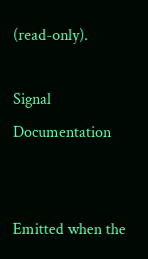(read-only).

Signal Documentation


Emitted when the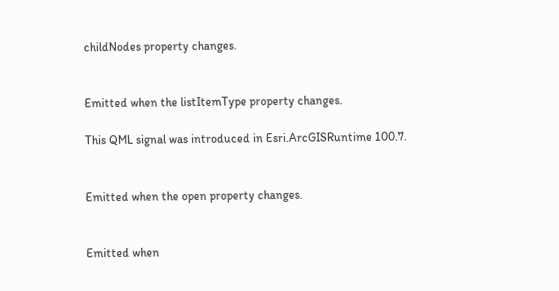childNodes property changes.


Emitted when the listItemType property changes.

This QML signal was introduced in Esri.ArcGISRuntime 100.7.


Emitted when the open property changes.


Emitted when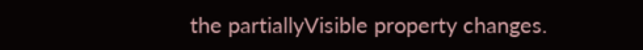the partiallyVisible property changes.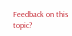Feedback on this topic?